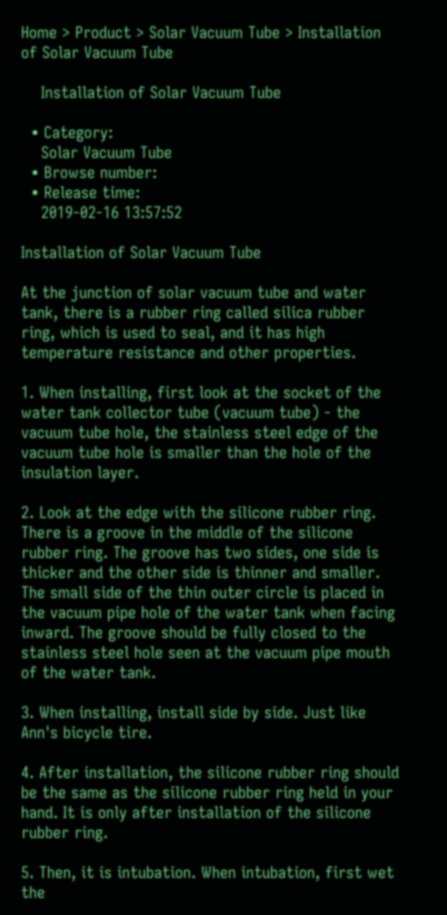Home > Product > Solar Vacuum Tube > Installation of Solar Vacuum Tube

    Installation of Solar Vacuum Tube

  • Category:
    Solar Vacuum Tube
  • Browse number:
  • Release time:
    2019-02-16 13:57:52

Installation of Solar Vacuum Tube

At the junction of solar vacuum tube and water tank, there is a rubber ring called silica rubber ring, which is used to seal, and it has high temperature resistance and other properties.

1. When installing, first look at the socket of the water tank collector tube (vacuum tube) - the vacuum tube hole, the stainless steel edge of the vacuum tube hole is smaller than the hole of the insulation layer.

2. Look at the edge with the silicone rubber ring. There is a groove in the middle of the silicone rubber ring. The groove has two sides, one side is thicker and the other side is thinner and smaller. The small side of the thin outer circle is placed in the vacuum pipe hole of the water tank when facing inward. The groove should be fully closed to the stainless steel hole seen at the vacuum pipe mouth of the water tank.

3. When installing, install side by side. Just like Ann's bicycle tire.

4. After installation, the silicone rubber ring should be the same as the silicone rubber ring held in your hand. It is only after installation of the silicone rubber ring.

5. Then, it is intubation. When intubation, first wet the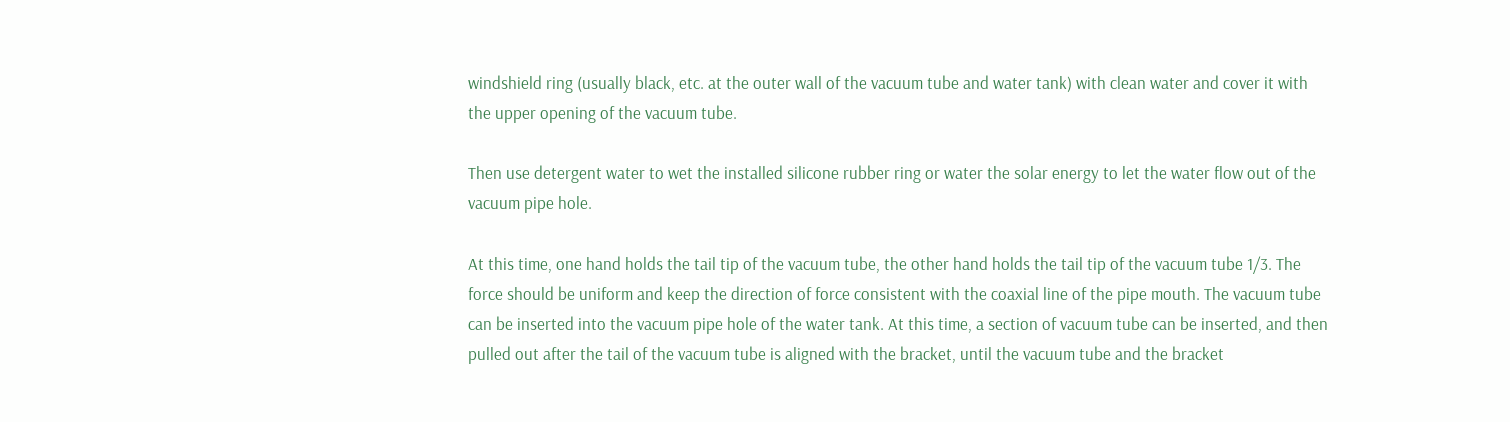windshield ring (usually black, etc. at the outer wall of the vacuum tube and water tank) with clean water and cover it with the upper opening of the vacuum tube.

Then use detergent water to wet the installed silicone rubber ring or water the solar energy to let the water flow out of the vacuum pipe hole.

At this time, one hand holds the tail tip of the vacuum tube, the other hand holds the tail tip of the vacuum tube 1/3. The force should be uniform and keep the direction of force consistent with the coaxial line of the pipe mouth. The vacuum tube can be inserted into the vacuum pipe hole of the water tank. At this time, a section of vacuum tube can be inserted, and then pulled out after the tail of the vacuum tube is aligned with the bracket, until the vacuum tube and the bracket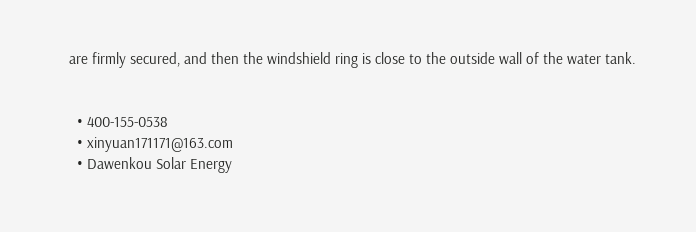are firmly secured, and then the windshield ring is close to the outside wall of the water tank.


  • 400-155-0538
  • xinyuan171171@163.com
  • Dawenkou Solar Energy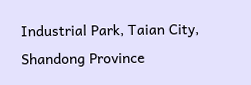Industrial Park, Taian City, Shandong Province